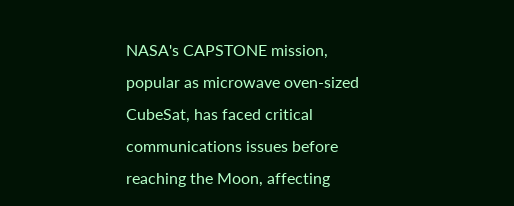NASA's CAPSTONE mission, popular as microwave oven-sized CubeSat, has faced critical  communications issues before reaching the Moon, affecting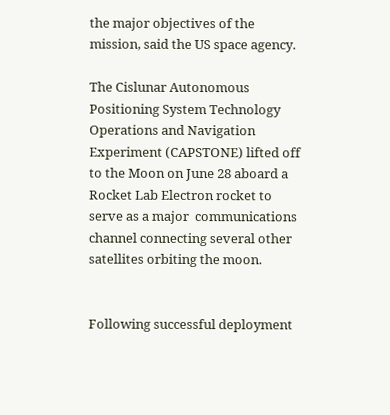the major objectives of the mission, said the US space agency.

The Cislunar Autonomous Positioning System Technology Operations and Navigation Experiment (CAPSTONE) lifted off to the Moon on June 28 aboard a Rocket Lab Electron rocket to serve as a major  communications channel connecting several other satellites orbiting the moon.


Following successful deployment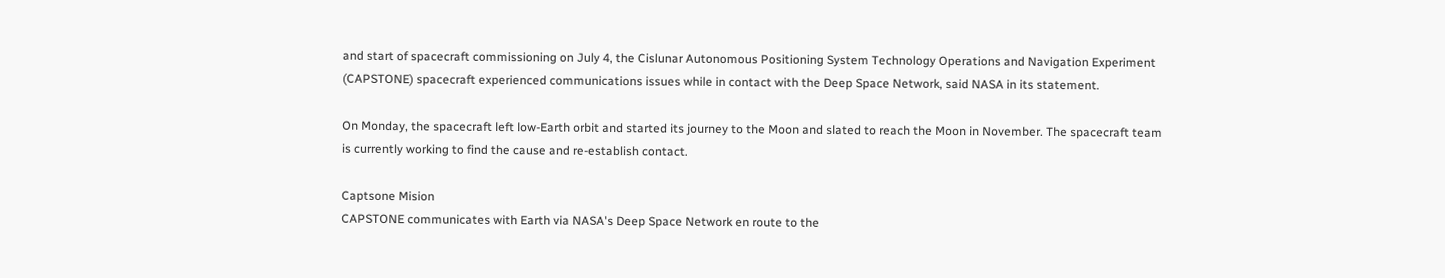and start of spacecraft commissioning on July 4, the Cislunar Autonomous Positioning System Technology Operations and Navigation Experiment (CAPSTONE) spacecraft experienced communications issues while in contact with the Deep Space Network, said NASA in its statement.

On Monday, the spacecraft left low-Earth orbit and started its journey to the Moon and slated to reach the Moon in November. The spacecraft team is currently working to find the cause and re-establish contact.

Captsone Mision
CAPSTONE communicates with Earth via NASA's Deep Space Network en route to the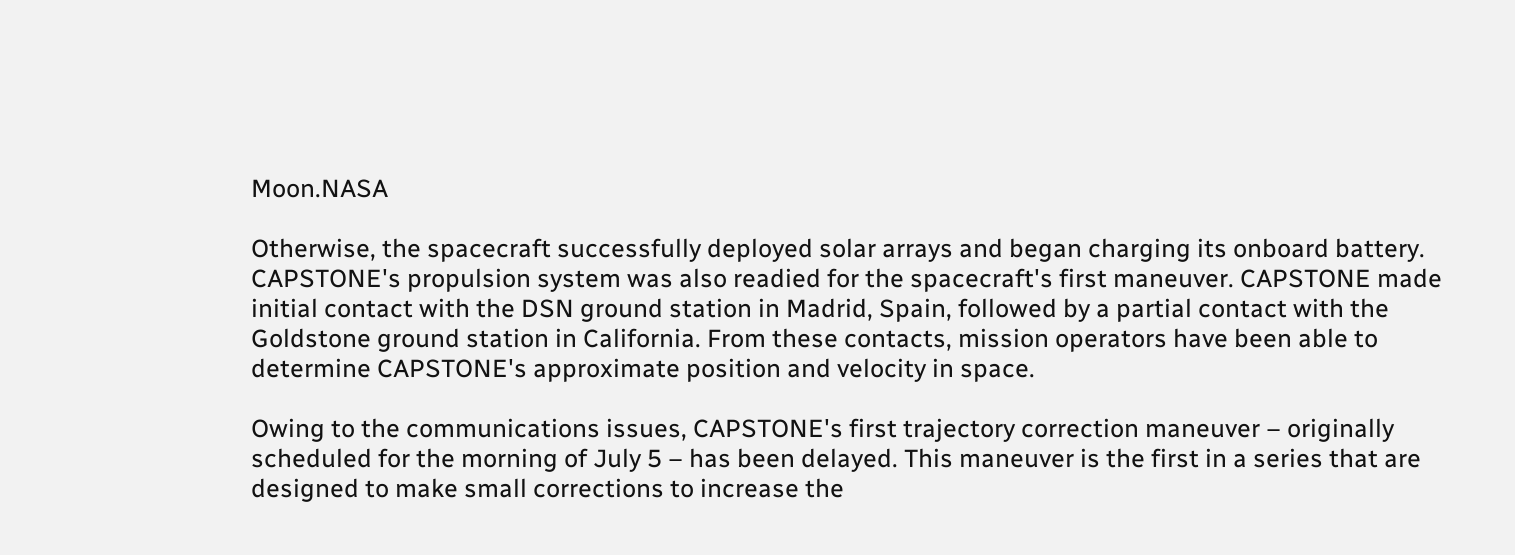Moon.NASA

Otherwise, the spacecraft successfully deployed solar arrays and began charging its onboard battery. CAPSTONE's propulsion system was also readied for the spacecraft's first maneuver. CAPSTONE made initial contact with the DSN ground station in Madrid, Spain, followed by a partial contact with the Goldstone ground station in California. From these contacts, mission operators have been able to determine CAPSTONE's approximate position and velocity in space.

Owing to the communications issues, CAPSTONE's first trajectory correction maneuver – originally scheduled for the morning of July 5 – has been delayed. This maneuver is the first in a series that are designed to make small corrections to increase the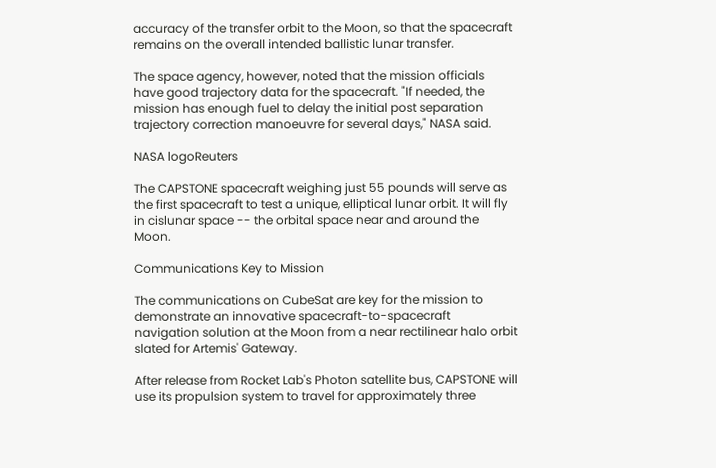accuracy of the transfer orbit to the Moon, so that the spacecraft remains on the overall intended ballistic lunar transfer.

The space agency, however, noted that the mission officials have good trajectory data for the spacecraft. "If needed, the mission has enough fuel to delay the initial post separation trajectory correction manoeuvre for several days," NASA said.

NASA logoReuters

The CAPSTONE spacecraft weighing just 55 pounds will serve as the first spacecraft to test a unique, elliptical lunar orbit. It will fly in cislunar space -- the orbital space near and around the Moon.

Communications Key to Mission

The communications on CubeSat are key for the mission to demonstrate an innovative spacecraft-to-spacecraft navigation solution at the Moon from a near rectilinear halo orbit slated for Artemis' Gateway.

After release from Rocket Lab's Photon satellite bus, CAPSTONE will use its propulsion system to travel for approximately three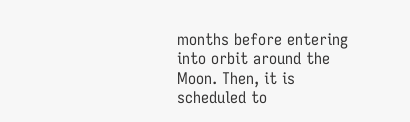months before entering into orbit around the Moon. Then, it is scheduled to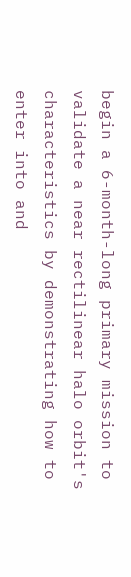begin a 6-month-long primary mission to validate a near rectilinear halo orbit's characteristics by demonstrating how to enter into and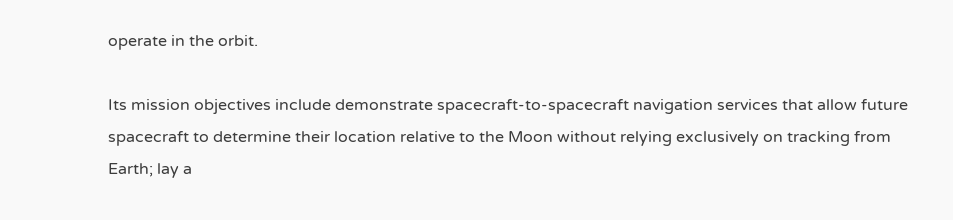operate in the orbit.

Its mission objectives include demonstrate spacecraft-to-spacecraft navigation services that allow future spacecraft to determine their location relative to the Moon without relying exclusively on tracking from Earth; lay a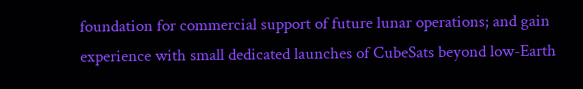foundation for commercial support of future lunar operations; and gain experience with small dedicated launches of CubeSats beyond low-Earth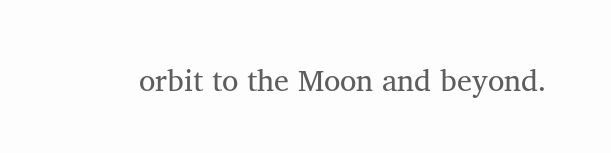orbit to the Moon and beyond.